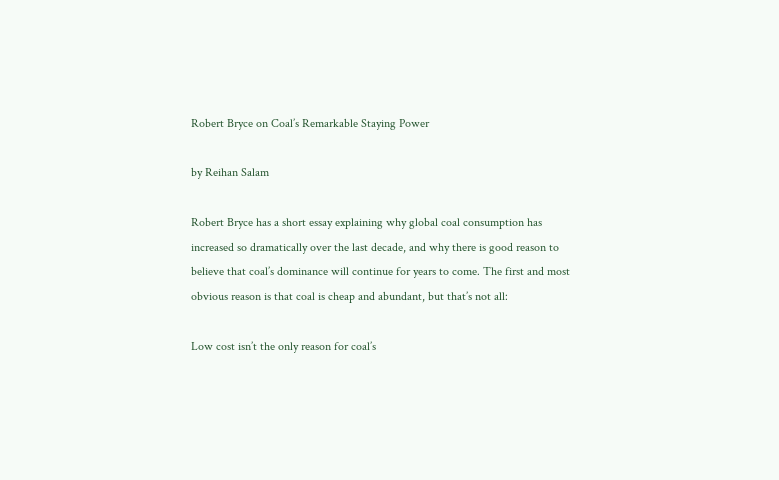Robert Bryce on Coal’s Remarkable Staying Power

by Reihan Salam

Robert Bryce has a short essay explaining why global coal consumption has increased so dramatically over the last decade, and why there is good reason to believe that coal’s dominance will continue for years to come. The first and most obvious reason is that coal is cheap and abundant, but that’s not all:

Low cost isn’t the only reason for coal’s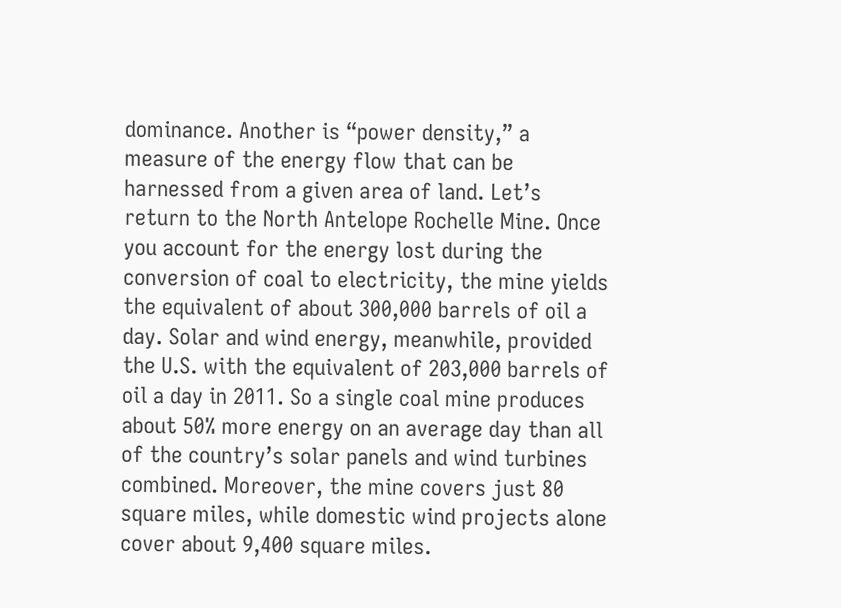dominance. Another is “power density,” a measure of the energy flow that can be harnessed from a given area of land. Let’s return to the North Antelope Rochelle Mine. Once you account for the energy lost during the conversion of coal to electricity, the mine yields the equivalent of about 300,000 barrels of oil a day. Solar and wind energy, meanwhile, provided the U.S. with the equivalent of 203,000 barrels of oil a day in 2011. So a single coal mine produces about 50% more energy on an average day than all of the country’s solar panels and wind turbines combined. Moreover, the mine covers just 80 square miles, while domestic wind projects alone cover about 9,400 square miles.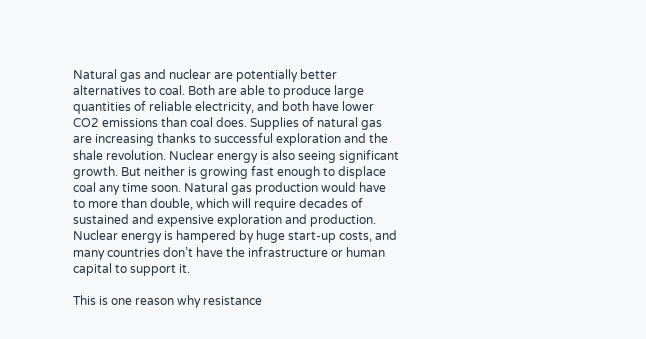Natural gas and nuclear are potentially better alternatives to coal. Both are able to produce large quantities of reliable electricity, and both have lower CO2 emissions than coal does. Supplies of natural gas are increasing thanks to successful exploration and the shale revolution. Nuclear energy is also seeing significant growth. But neither is growing fast enough to displace coal any time soon. Natural gas production would have to more than double, which will require decades of sustained and expensive exploration and production. Nuclear energy is hampered by huge start-up costs, and many countries don’t have the infrastructure or human capital to support it.

This is one reason why resistance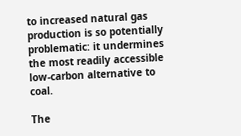to increased natural gas production is so potentially problematic: it undermines the most readily accessible low-carbon alternative to coal.

The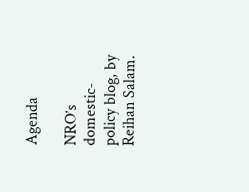Agenda

NRO’s domestic-policy blog, by Reihan Salam.